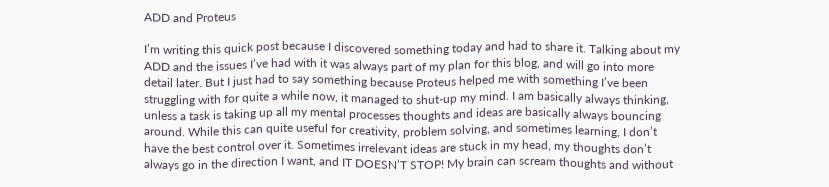ADD and Proteus

I’m writing this quick post because I discovered something today and had to share it. Talking about my ADD and the issues I’ve had with it was always part of my plan for this blog, and will go into more detail later. But I just had to say something because Proteus helped me with something I’ve been struggling with for quite a while now, it managed to shut-up my mind. I am basically always thinking, unless a task is taking up all my mental processes thoughts and ideas are basically always bouncing around. While this can quite useful for creativity, problem solving, and sometimes learning, I don’t have the best control over it. Sometimes irrelevant ideas are stuck in my head, my thoughts don’t always go in the direction I want, and IT DOESN’T STOP! My brain can scream thoughts and without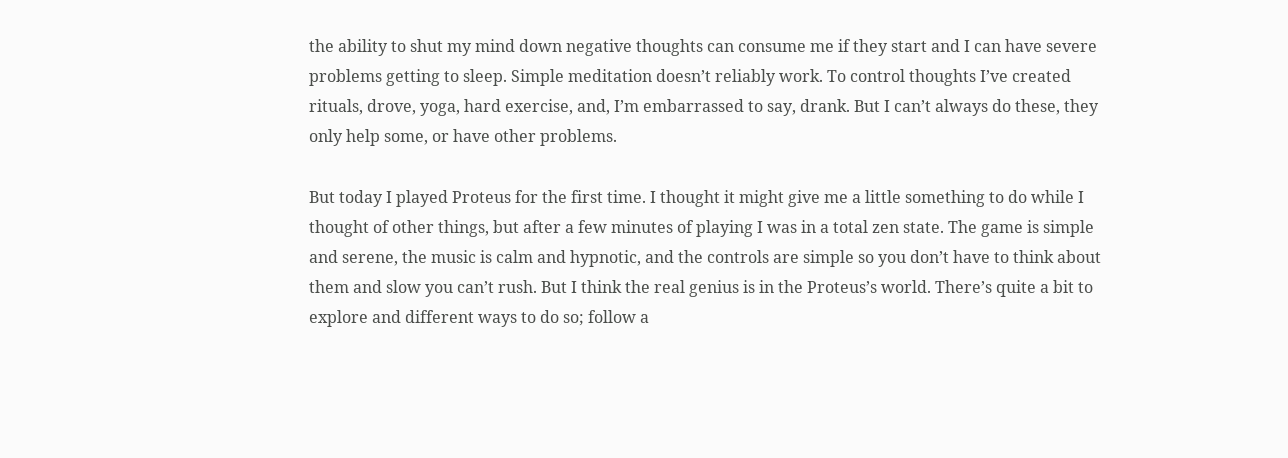the ability to shut my mind down negative thoughts can consume me if they start and I can have severe problems getting to sleep. Simple meditation doesn’t reliably work. To control thoughts I’ve created rituals, drove, yoga, hard exercise, and, I’m embarrassed to say, drank. But I can’t always do these, they only help some, or have other problems.

But today I played Proteus for the first time. I thought it might give me a little something to do while I thought of other things, but after a few minutes of playing I was in a total zen state. The game is simple and serene, the music is calm and hypnotic, and the controls are simple so you don’t have to think about them and slow you can’t rush. But I think the real genius is in the Proteus’s world. There’s quite a bit to explore and different ways to do so; follow a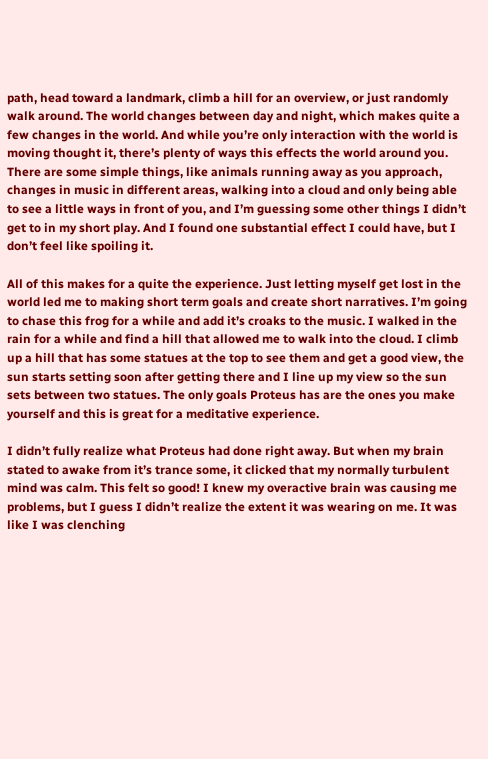path, head toward a landmark, climb a hill for an overview, or just randomly walk around. The world changes between day and night, which makes quite a few changes in the world. And while you’re only interaction with the world is moving thought it, there’s plenty of ways this effects the world around you. There are some simple things, like animals running away as you approach, changes in music in different areas, walking into a cloud and only being able to see a little ways in front of you, and I’m guessing some other things I didn’t get to in my short play. And I found one substantial effect I could have, but I don’t feel like spoiling it.

All of this makes for a quite the experience. Just letting myself get lost in the world led me to making short term goals and create short narratives. I’m going to chase this frog for a while and add it’s croaks to the music. I walked in the rain for a while and find a hill that allowed me to walk into the cloud. I climb up a hill that has some statues at the top to see them and get a good view, the sun starts setting soon after getting there and I line up my view so the sun sets between two statues. The only goals Proteus has are the ones you make yourself and this is great for a meditative experience.

I didn’t fully realize what Proteus had done right away. But when my brain stated to awake from it’s trance some, it clicked that my normally turbulent mind was calm. This felt so good! I knew my overactive brain was causing me problems, but I guess I didn’t realize the extent it was wearing on me. It was like I was clenching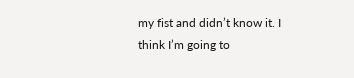my fist and didn’t know it. I think I’m going to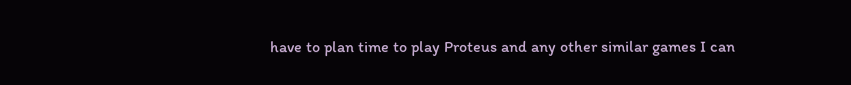have to plan time to play Proteus and any other similar games I can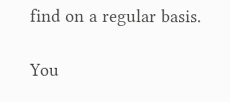find on a regular basis.

You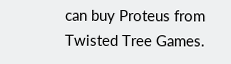can buy Proteus from Twisted Tree Games.